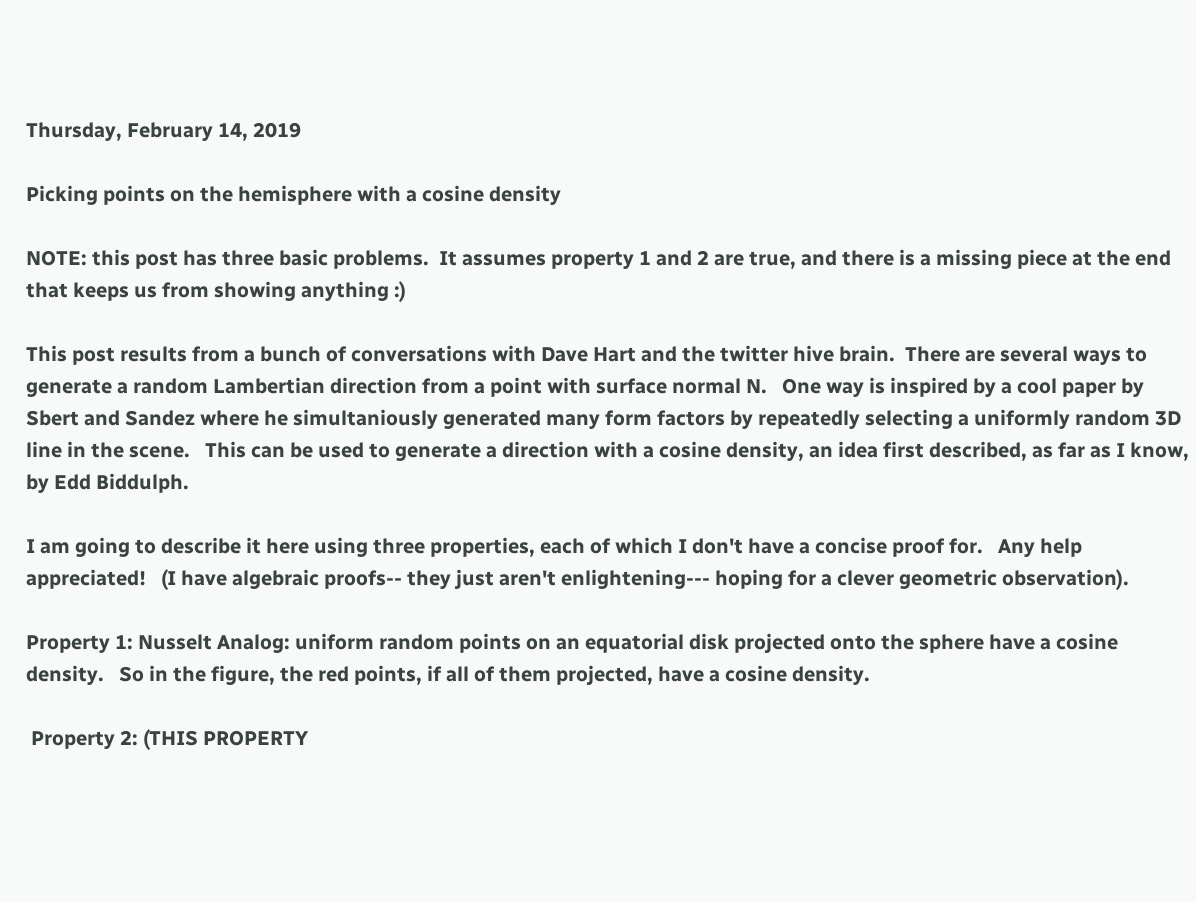Thursday, February 14, 2019

Picking points on the hemisphere with a cosine density

NOTE: this post has three basic problems.  It assumes property 1 and 2 are true, and there is a missing piece at the end that keeps us from showing anything :)

This post results from a bunch of conversations with Dave Hart and the twitter hive brain.  There are several ways to generate a random Lambertian direction from a point with surface normal N.   One way is inspired by a cool paper by Sbert and Sandez where he simultaniously generated many form factors by repeatedly selecting a uniformly random 3D line in the scene.   This can be used to generate a direction with a cosine density, an idea first described, as far as I know, by Edd Biddulph.

I am going to describe it here using three properties, each of which I don't have a concise proof for.   Any help appreciated!   (I have algebraic proofs-- they just aren't enlightening--- hoping for a clever geometric observation).

Property 1: Nusselt Analog: uniform random points on an equatorial disk projected onto the sphere have a cosine density.   So in the figure, the red points, if all of them projected, have a cosine density.

 Property 2: (THIS PROPERTY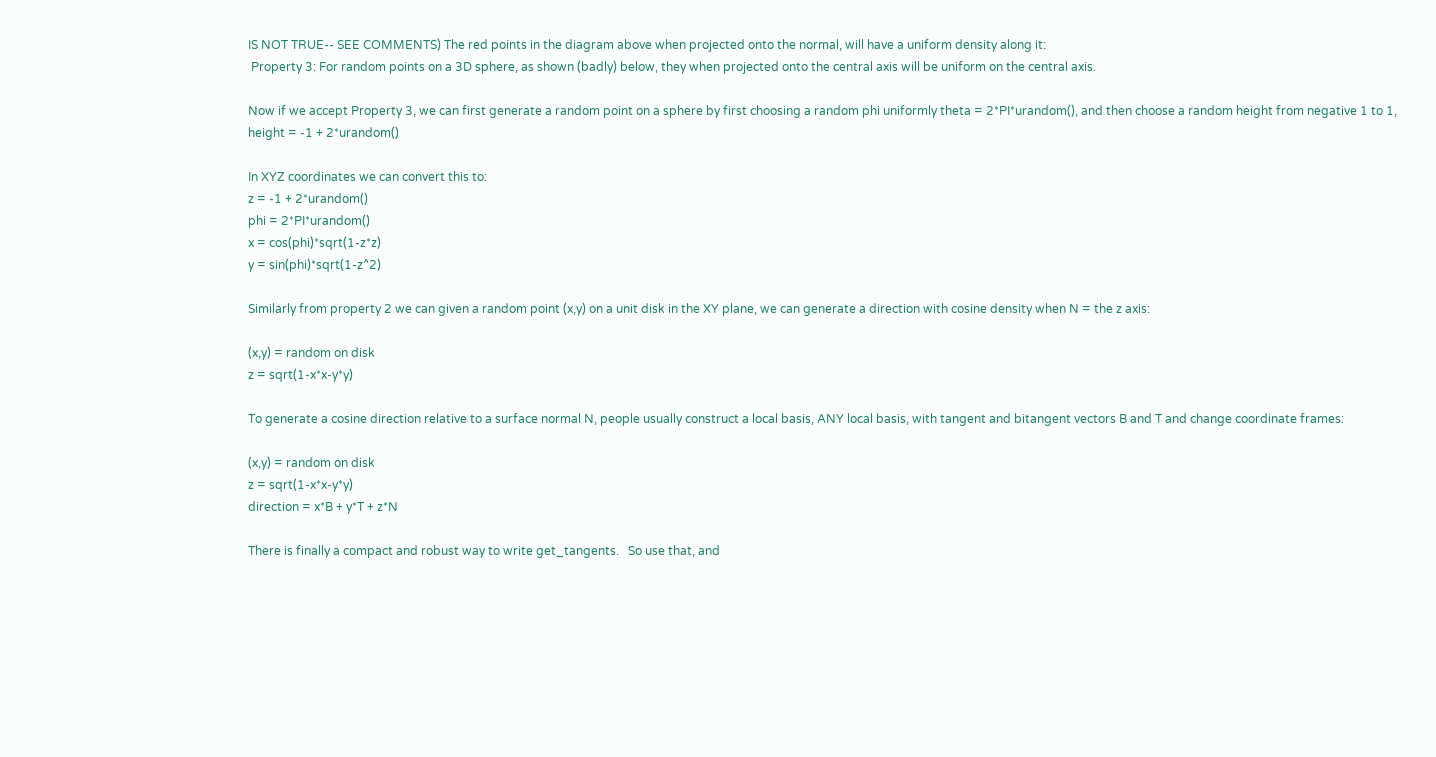IS NOT TRUE-- SEE COMMENTS) The red points in the diagram above when projected onto the normal, will have a uniform density along it:
 Property 3: For random points on a 3D sphere, as shown (badly) below, they when projected onto the central axis will be uniform on the central axis.

Now if we accept Property 3, we can first generate a random point on a sphere by first choosing a random phi uniformly theta = 2*PI*urandom(), and then choose a random height from negative 1 to 1, height = -1 + 2*urandom()

In XYZ coordinates we can convert this to:
z = -1 + 2*urandom()
phi = 2*PI*urandom()
x = cos(phi)*sqrt(1-z*z)
y = sin(phi)*sqrt(1-z^2)

Similarly from property 2 we can given a random point (x,y) on a unit disk in the XY plane, we can generate a direction with cosine density when N = the z axis:

(x,y) = random on disk
z = sqrt(1-x*x-y*y)

To generate a cosine direction relative to a surface normal N, people usually construct a local basis, ANY local basis, with tangent and bitangent vectors B and T and change coordinate frames:

(x,y) = random on disk
z = sqrt(1-x*x-y*y)
direction = x*B + y*T + z*N

There is finally a compact and robust way to write get_tangents.   So use that, and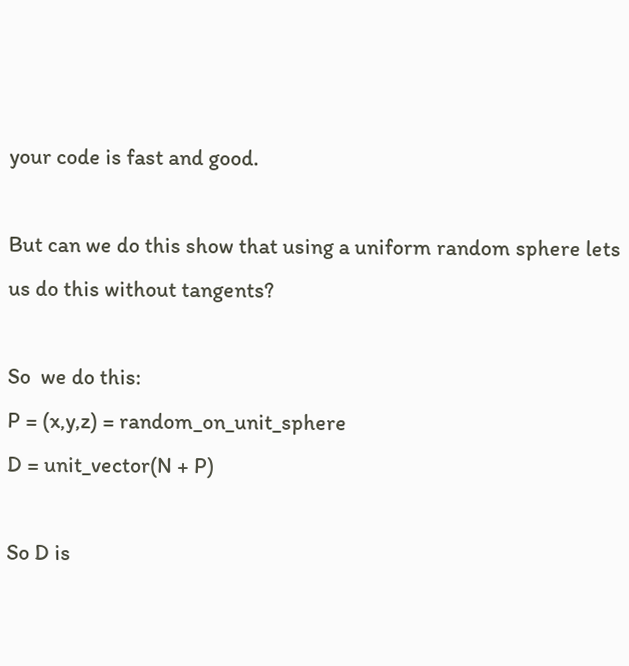your code is fast and good.

But can we do this show that using a uniform random sphere lets us do this without tangents?

So  we do this:
P = (x,y,z) = random_on_unit_sphere
D = unit_vector(N + P)

So D is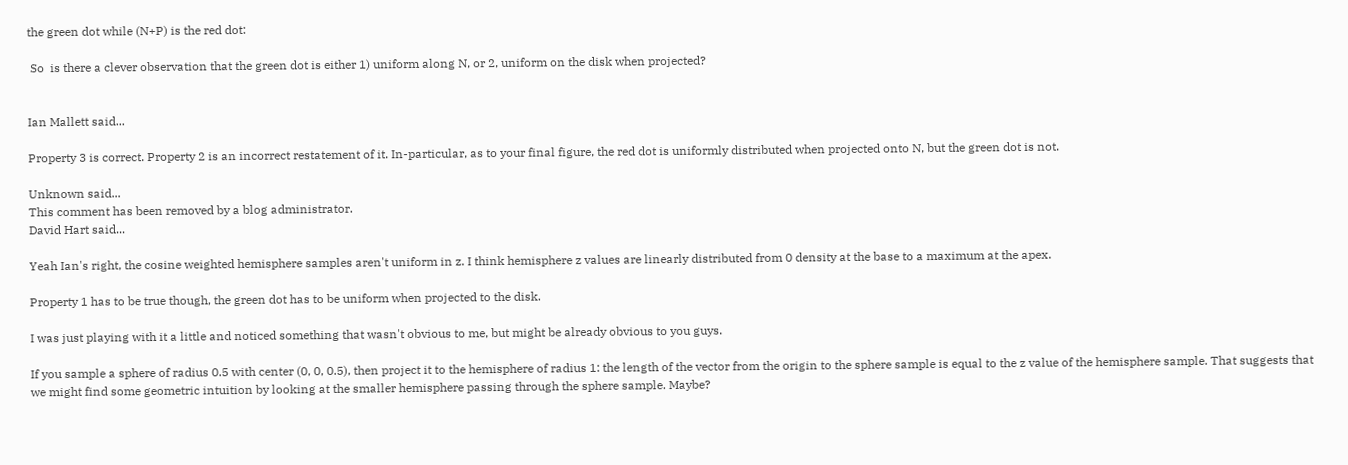the green dot while (N+P) is the red dot:

 So  is there a clever observation that the green dot is either 1) uniform along N, or 2, uniform on the disk when projected?


Ian Mallett said...

Property 3 is correct. Property 2 is an incorrect restatement of it. In-particular, as to your final figure, the red dot is uniformly distributed when projected onto N, but the green dot is not.

Unknown said...
This comment has been removed by a blog administrator.
David Hart said...

Yeah Ian's right, the cosine weighted hemisphere samples aren't uniform in z. I think hemisphere z values are linearly distributed from 0 density at the base to a maximum at the apex.

Property 1 has to be true though, the green dot has to be uniform when projected to the disk.

I was just playing with it a little and noticed something that wasn't obvious to me, but might be already obvious to you guys.

If you sample a sphere of radius 0.5 with center (0, 0, 0.5), then project it to the hemisphere of radius 1: the length of the vector from the origin to the sphere sample is equal to the z value of the hemisphere sample. That suggests that we might find some geometric intuition by looking at the smaller hemisphere passing through the sphere sample. Maybe?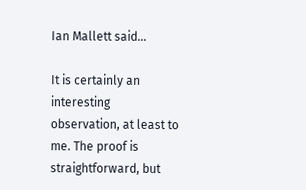Ian Mallett said...

It is certainly an interesting observation, at least to me. The proof is straightforward, but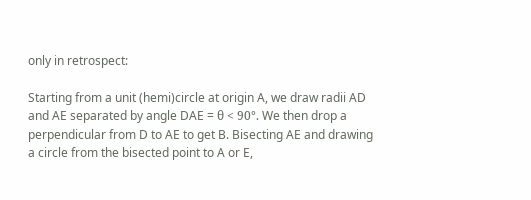only in retrospect:

Starting from a unit (hemi)circle at origin A, we draw radii AD and AE separated by angle DAE = θ < 90°. We then drop a perpendicular from D to AE to get B. Bisecting AE and drawing a circle from the bisected point to A or E,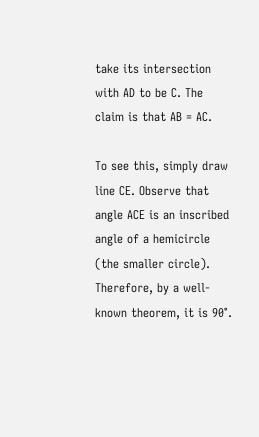take its intersection with AD to be C. The claim is that AB = AC.

To see this, simply draw line CE. Observe that angle ACE is an inscribed angle of a hemicircle (the smaller circle). Therefore, by a well-known theorem, it is 90°.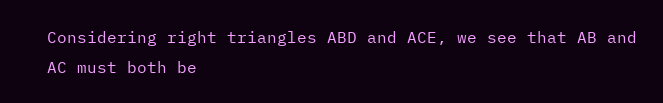Considering right triangles ABD and ACE, we see that AB and AC must both be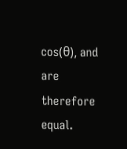cos(θ), and are therefore equal.